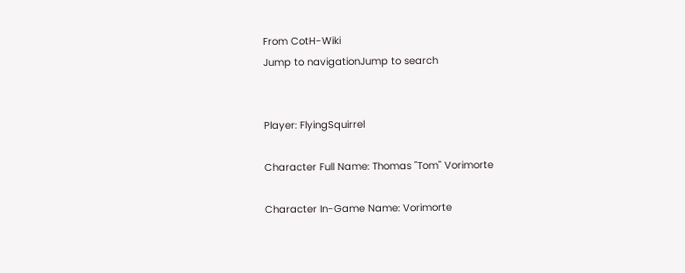From CotH-Wiki
Jump to navigationJump to search


Player: FlyingSquirrel

Character Full Name: Thomas "Tom" Vorimorte

Character In-Game Name: Vorimorte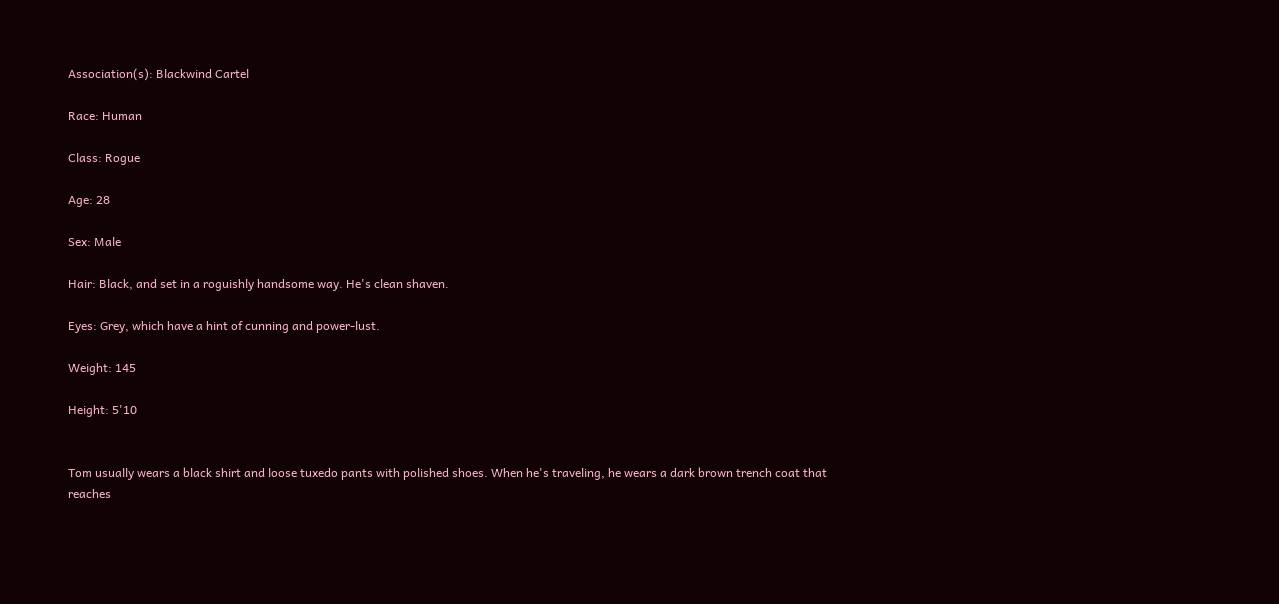Association(s): Blackwind Cartel

Race: Human

Class: Rogue

Age: 28

Sex: Male

Hair: Black, and set in a roguishly handsome way. He's clean shaven.

Eyes: Grey, which have a hint of cunning and power-lust.

Weight: 145

Height: 5'10


Tom usually wears a black shirt and loose tuxedo pants with polished shoes. When he's traveling, he wears a dark brown trench coat that reaches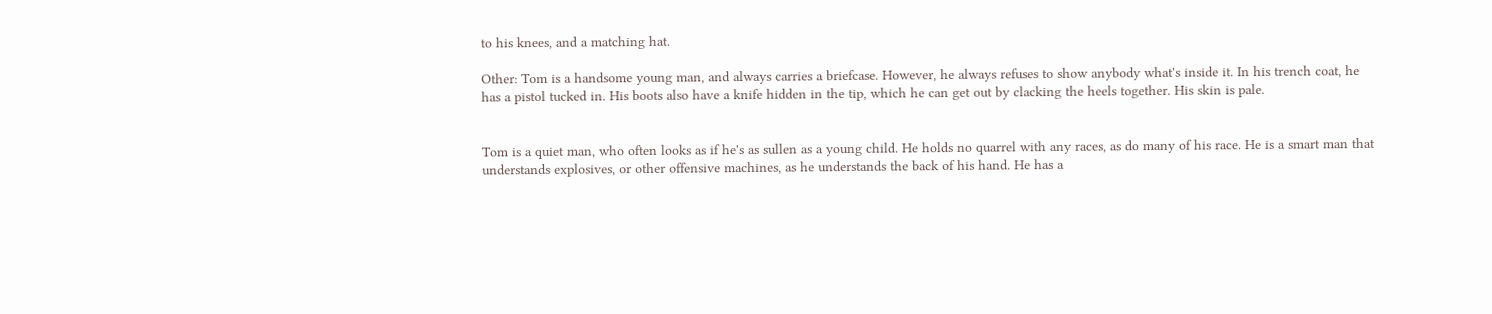to his knees, and a matching hat.

Other: Tom is a handsome young man, and always carries a briefcase. However, he always refuses to show anybody what's inside it. In his trench coat, he has a pistol tucked in. His boots also have a knife hidden in the tip, which he can get out by clacking the heels together. His skin is pale.


Tom is a quiet man, who often looks as if he's as sullen as a young child. He holds no quarrel with any races, as do many of his race. He is a smart man that understands explosives, or other offensive machines, as he understands the back of his hand. He has a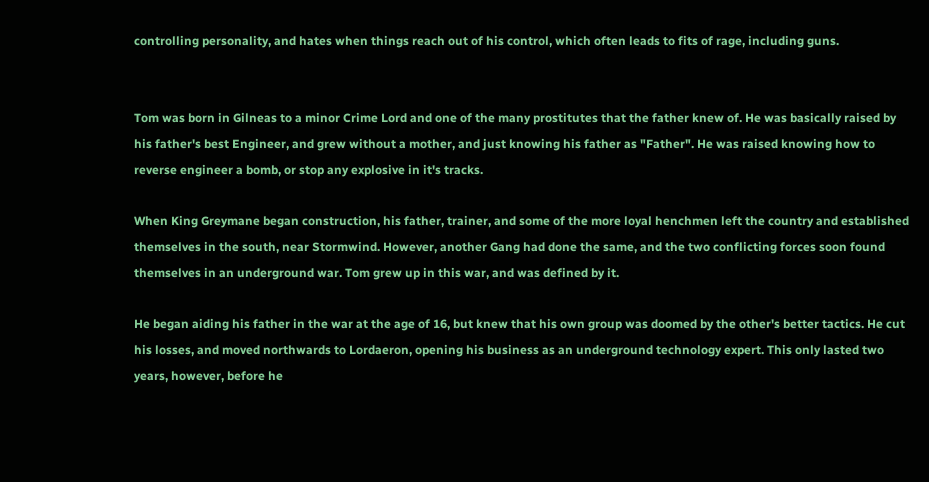controlling personality, and hates when things reach out of his control, which often leads to fits of rage, including guns.


Tom was born in Gilneas to a minor Crime Lord and one of the many prostitutes that the father knew of. He was basically raised by his father's best Engineer, and grew without a mother, and just knowing his father as "Father". He was raised knowing how to reverse engineer a bomb, or stop any explosive in it's tracks.

When King Greymane began construction, his father, trainer, and some of the more loyal henchmen left the country and established themselves in the south, near Stormwind. However, another Gang had done the same, and the two conflicting forces soon found themselves in an underground war. Tom grew up in this war, and was defined by it.

He began aiding his father in the war at the age of 16, but knew that his own group was doomed by the other's better tactics. He cut his losses, and moved northwards to Lordaeron, opening his business as an underground technology expert. This only lasted two years, however, before he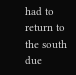had to return to the south due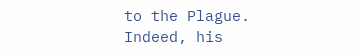to the Plague. Indeed, his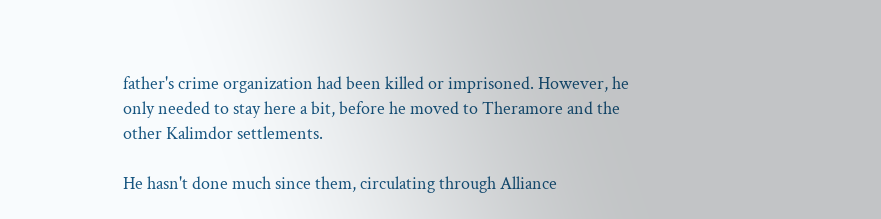father's crime organization had been killed or imprisoned. However, he only needed to stay here a bit, before he moved to Theramore and the other Kalimdor settlements.

He hasn't done much since them, circulating through Alliance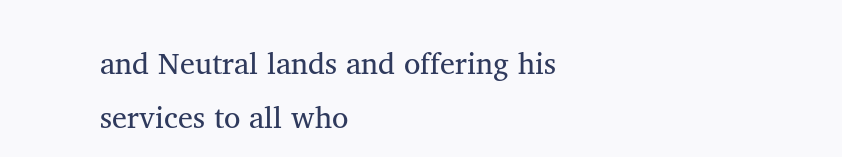and Neutral lands and offering his services to all who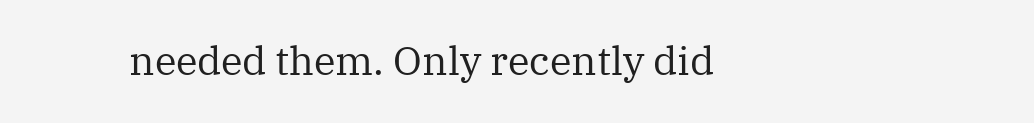needed them. Only recently did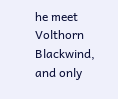he meet Volthorn Blackwind, and only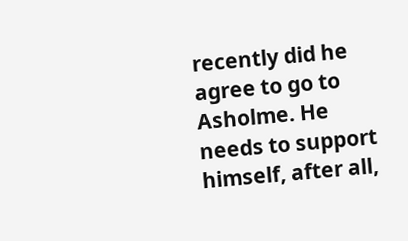recently did he agree to go to Asholme. He needs to support himself, after all,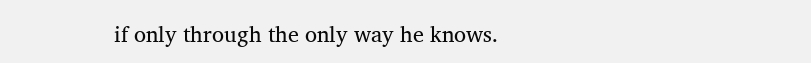if only through the only way he knows.